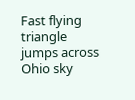Fast flying triangle jumps across Ohio sky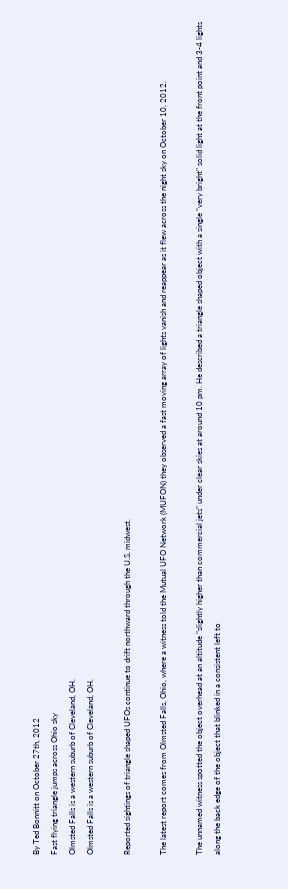By Ted Bonnitt on October 27th, 2012
Fast flying triangle jumps across Ohio sky
Olmsted Falls is a western suburb of Cleveland, OH.
Olmsted Falls is a western suburb of Cleveland, OH.

Reported sightings of triangle shaped UFOs continue to drift northward through the U.S. midwest.

The latest report comes from Olmsted Falls, Ohio, where a witness told the Mutual UFO Network (MUFON) they observed a fast moving array of lights vanish and reappear as it flew across the night sky on October 10, 2012.

The unnamed witness spotted the object overhead at an altitude "slightly higher than commercial jets" under clear skies at around 10 pm. He described a triangle shaped object with a single "very bright" solid light at the front point and 3-4 lights along the back edge of the object that blinked in a consistent left to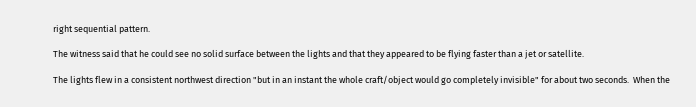right sequential pattern.

The witness said that he could see no solid surface between the lights and that they appeared to be flying faster than a jet or satellite.

The lights flew in a consistent northwest direction "but in an instant the whole craft/object would go completely invisible" for about two seconds.  When the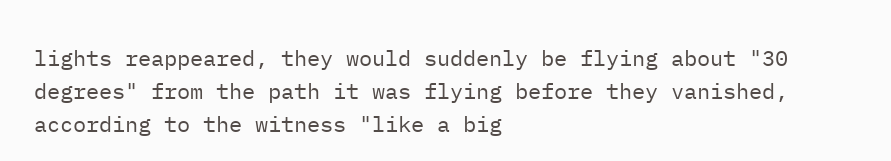lights reappeared, they would suddenly be flying about "30 degrees" from the path it was flying before they vanished, according to the witness "like a big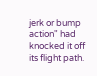jerk or bump action" had knocked it off its flight path.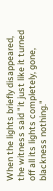When the lights briefly disappeared, the witness said "it just like it turned off all its lights completely, gone, blackness nothing."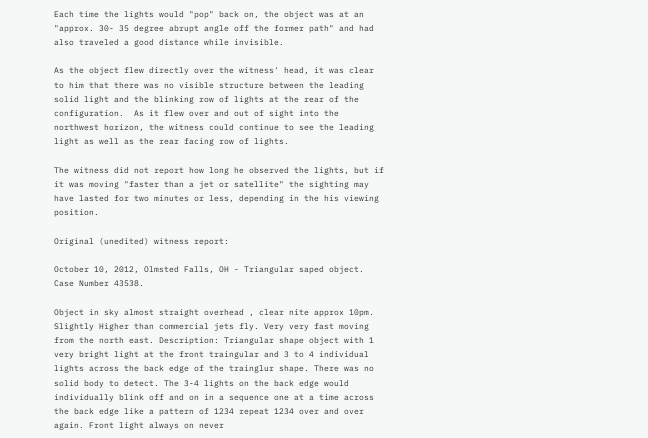Each time the lights would "pop" back on, the object was at an "approx. 30- 35 degree abrupt angle off the former path" and had also traveled a good distance while invisible.

As the object flew directly over the witness' head, it was clear to him that there was no visible structure between the leading solid light and the blinking row of lights at the rear of the configuration.  As it flew over and out of sight into the northwest horizon, the witness could continue to see the leading light as well as the rear facing row of lights.

The witness did not report how long he observed the lights, but if it was moving "faster than a jet or satellite" the sighting may have lasted for two minutes or less, depending in the his viewing position.

Original (unedited) witness report:

October 10, 2012, Olmsted Falls, OH - Triangular saped object. Case Number 43538.

Object in sky almost straight overhead , clear nite approx 10pm. Slightly Higher than commercial jets fly. Very very fast moving from the north east. Description: Triangular shape object with 1 very bright light at the front traingular and 3 to 4 individual lights across the back edge of the trainglur shape. There was no solid body to detect. The 3-4 lights on the back edge would individually blink off and on in a sequence one at a time across the back edge like a pattern of 1234 repeat 1234 over and over again. Front light always on never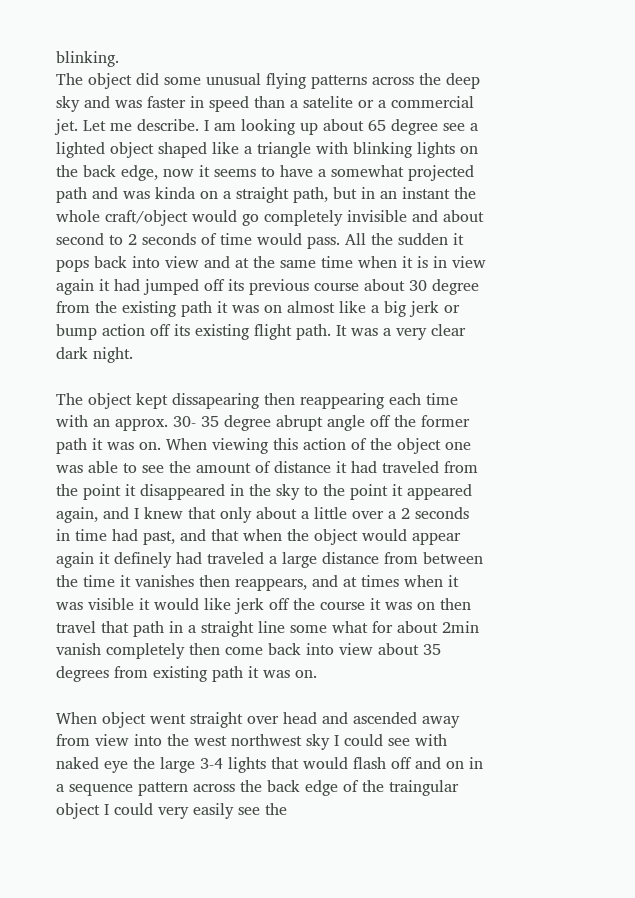blinking.
The object did some unusual flying patterns across the deep sky and was faster in speed than a satelite or a commercial jet. Let me describe. I am looking up about 65 degree see a lighted object shaped like a triangle with blinking lights on the back edge, now it seems to have a somewhat projected path and was kinda on a straight path, but in an instant the whole craft/object would go completely invisible and about second to 2 seconds of time would pass. All the sudden it pops back into view and at the same time when it is in view again it had jumped off its previous course about 30 degree from the existing path it was on almost like a big jerk or bump action off its existing flight path. It was a very clear dark night.

The object kept dissapearing then reappearing each time with an approx. 30- 35 degree abrupt angle off the former path it was on. When viewing this action of the object one was able to see the amount of distance it had traveled from the point it disappeared in the sky to the point it appeared again, and I knew that only about a little over a 2 seconds in time had past, and that when the object would appear again it definely had traveled a large distance from between the time it vanishes then reappears, and at times when it was visible it would like jerk off the course it was on then travel that path in a straight line some what for about 2min vanish completely then come back into view about 35 degrees from existing path it was on.

When object went straight over head and ascended away from view into the west northwest sky I could see with naked eye the large 3-4 lights that would flash off and on in a sequence pattern across the back edge of the traingular object I could very easily see the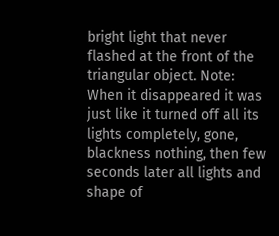bright light that never flashed at the front of the triangular object. Note: When it disappeared it was just like it turned off all its lights completely, gone, blackness nothing, then few seconds later all lights and shape of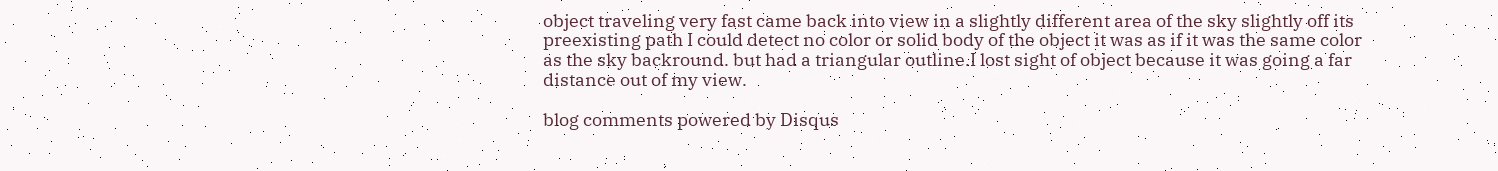object traveling very fast came back into view in a slightly different area of the sky slightly off its preexisting path I could detect no color or solid body of the object it was as if it was the same color as the sky backround. but had a triangular outline.I lost sight of object because it was going a far distance out of my view.

blog comments powered by Disqus